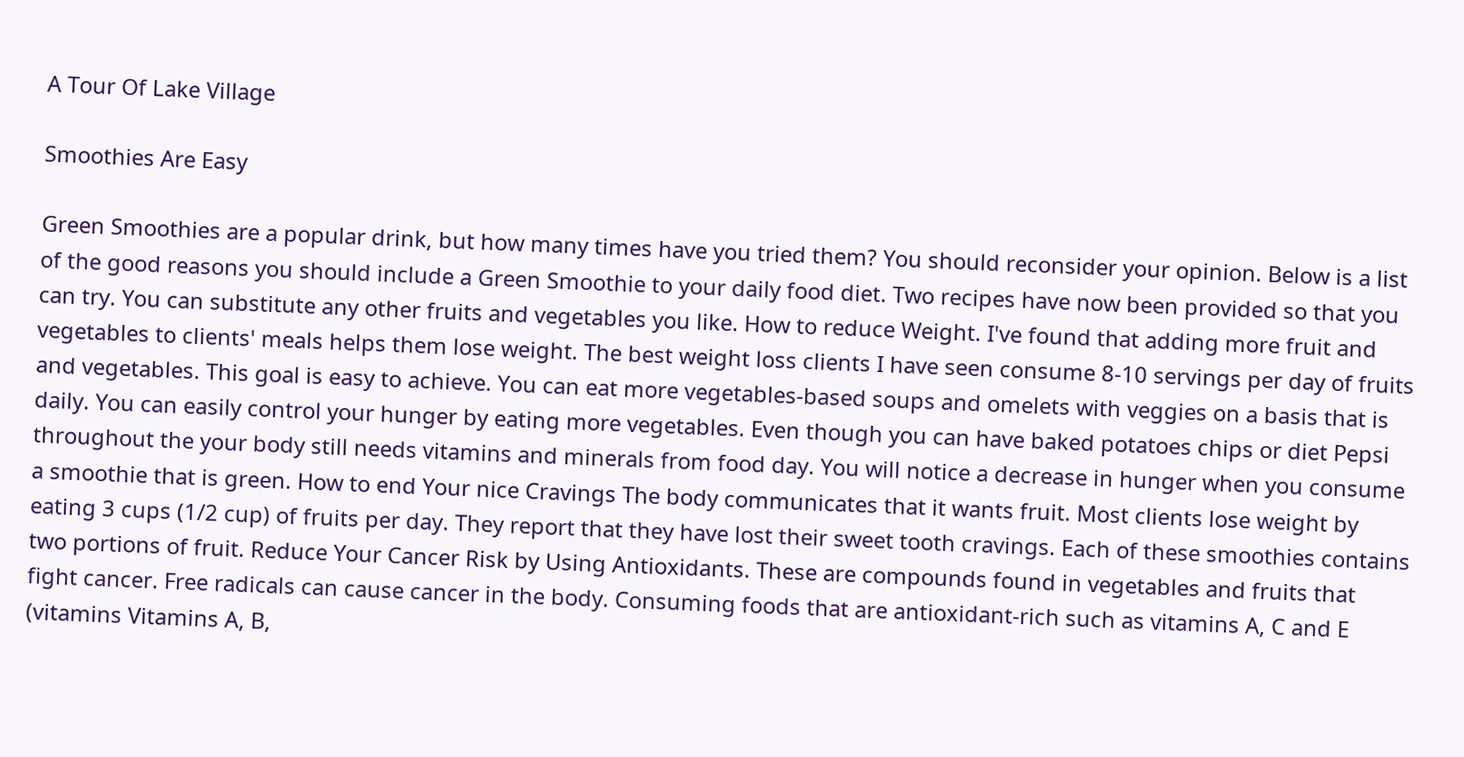A Tour Of Lake Village

Smoothies Are Easy

Green Smoothies are a popular drink, but how many times have you tried them? You should reconsider your opinion. Below is a list of the good reasons you should include a Green Smoothie to your daily food diet. Two recipes have now been provided so that you can try. You can substitute any other fruits and vegetables you like. How to reduce Weight. I've found that adding more fruit and vegetables to clients' meals helps them lose weight. The best weight loss clients I have seen consume 8-10 servings per day of fruits and vegetables. This goal is easy to achieve. You can eat more vegetables-based soups and omelets with veggies on a basis that is daily. You can easily control your hunger by eating more vegetables. Even though you can have baked potatoes chips or diet Pepsi throughout the your body still needs vitamins and minerals from food day. You will notice a decrease in hunger when you consume a smoothie that is green. How to end Your nice Cravings The body communicates that it wants fruit. Most clients lose weight by eating 3 cups (1/2 cup) of fruits per day. They report that they have lost their sweet tooth cravings. Each of these smoothies contains two portions of fruit. Reduce Your Cancer Risk by Using Antioxidants. These are compounds found in vegetables and fruits that fight cancer. Free radicals can cause cancer in the body. Consuming foods that are antioxidant-rich such as vitamins A, C and E (vitamins Vitamins A, B,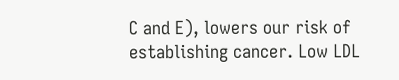C and E), lowers our risk of establishing cancer. Low LDL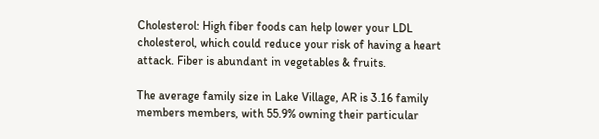Cholesterol: High fiber foods can help lower your LDL cholesterol, which could reduce your risk of having a heart attack. Fiber is abundant in vegetables & fruits.

The average family size in Lake Village, AR is 3.16 family members members, with 55.9% owning their particular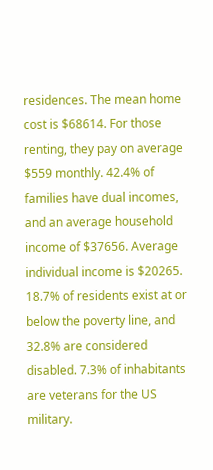residences. The mean home cost is $68614. For those renting, they pay on average $559 monthly. 42.4% of families have dual incomes, and an average household income of $37656. Average individual income is $20265. 18.7% of residents exist at or below the poverty line, and 32.8% are considered disabled. 7.3% of inhabitants are veterans for the US military.